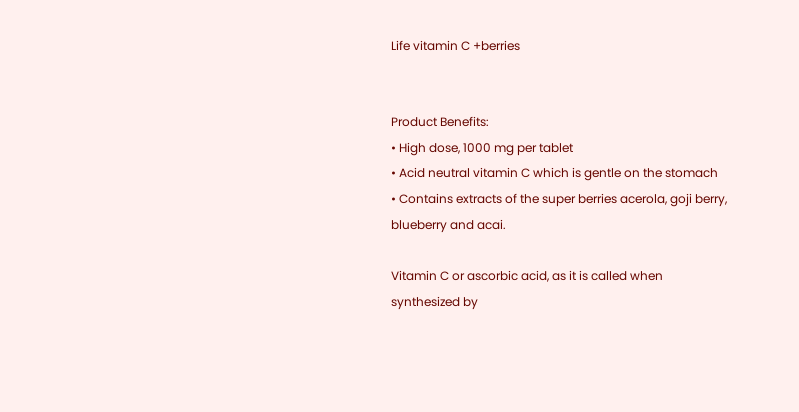Life vitamin C +berries


Product Benefits:
• High dose, 1000 mg per tablet
• Acid neutral vitamin C which is gentle on the stomach
• Contains extracts of the super berries acerola, goji berry, blueberry and acai.

Vitamin C or ascorbic acid, as it is called when synthesized by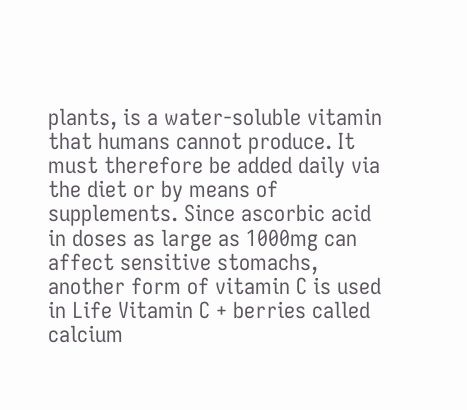plants, is a water-soluble vitamin that humans cannot produce. It must therefore be added daily via the diet or by means of supplements. Since ascorbic acid in doses as large as 1000mg can affect sensitive stomachs, another form of vitamin C is used in Life Vitamin C + berries called calcium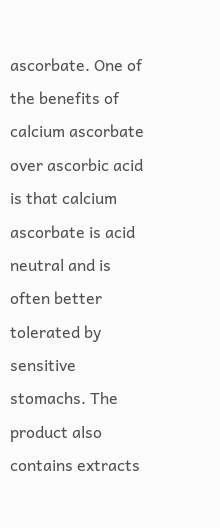ascorbate. One of the benefits of calcium ascorbate over ascorbic acid is that calcium ascorbate is acid neutral and is often better tolerated by sensitive stomachs. The product also contains extracts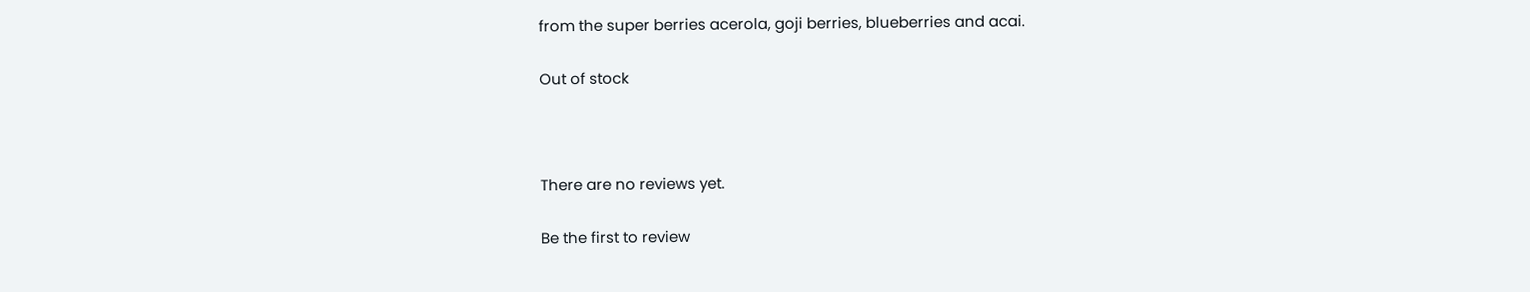from the super berries acerola, goji berries, blueberries and acai.

Out of stock



There are no reviews yet.

Be the first to review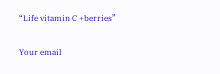“Life vitamin C +berries”

Your email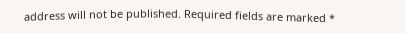address will not be published. Required fields are marked *